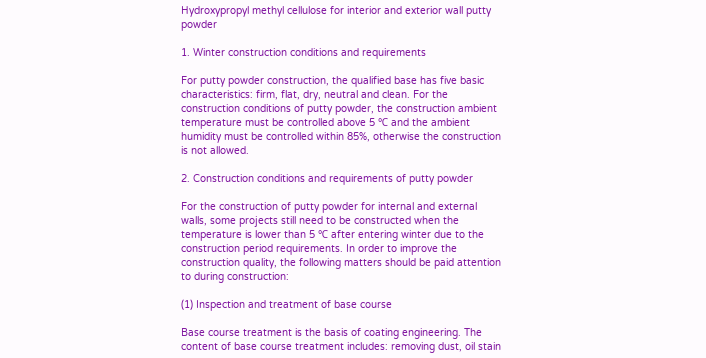Hydroxypropyl methyl cellulose for interior and exterior wall putty powder

1. Winter construction conditions and requirements

For putty powder construction, the qualified base has five basic characteristics: firm, flat, dry, neutral and clean. For the construction conditions of putty powder, the construction ambient temperature must be controlled above 5 ℃ and the ambient humidity must be controlled within 85%, otherwise the construction is not allowed.

2. Construction conditions and requirements of putty powder

For the construction of putty powder for internal and external walls, some projects still need to be constructed when the temperature is lower than 5 ℃ after entering winter due to the construction period requirements. In order to improve the construction quality, the following matters should be paid attention to during construction:

(1) Inspection and treatment of base course

Base course treatment is the basis of coating engineering. The content of base course treatment includes: removing dust, oil stain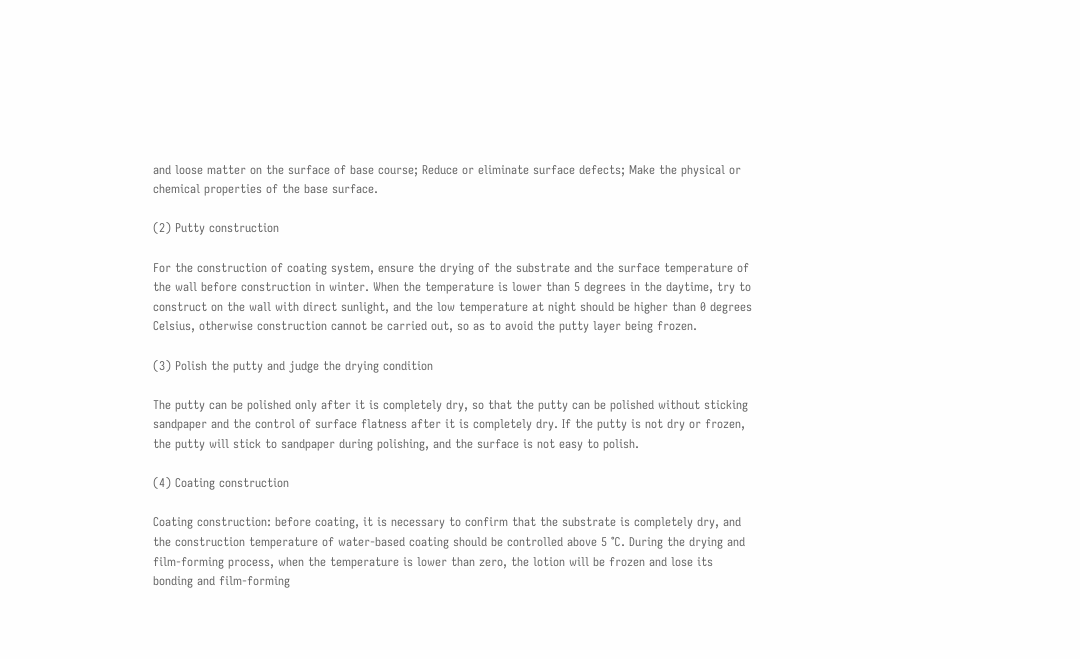and loose matter on the surface of base course; Reduce or eliminate surface defects; Make the physical or chemical properties of the base surface.

(2) Putty construction

For the construction of coating system, ensure the drying of the substrate and the surface temperature of the wall before construction in winter. When the temperature is lower than 5 degrees in the daytime, try to construct on the wall with direct sunlight, and the low temperature at night should be higher than 0 degrees Celsius, otherwise construction cannot be carried out, so as to avoid the putty layer being frozen.

(3) Polish the putty and judge the drying condition

The putty can be polished only after it is completely dry, so that the putty can be polished without sticking sandpaper and the control of surface flatness after it is completely dry. If the putty is not dry or frozen, the putty will stick to sandpaper during polishing, and the surface is not easy to polish.

(4) Coating construction

Coating construction: before coating, it is necessary to confirm that the substrate is completely dry, and the construction temperature of water-based coating should be controlled above 5 ℃. During the drying and film-forming process, when the temperature is lower than zero, the lotion will be frozen and lose its bonding and film-forming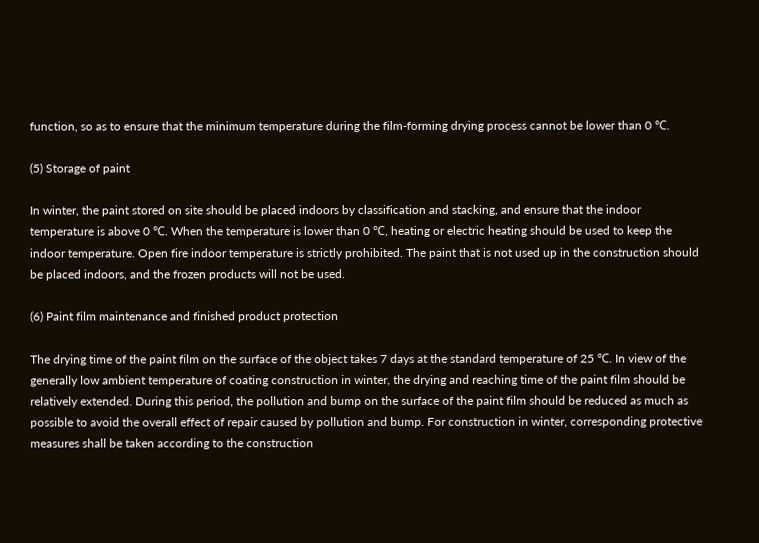function, so as to ensure that the minimum temperature during the film-forming drying process cannot be lower than 0 ℃.

(5) Storage of paint

In winter, the paint stored on site should be placed indoors by classification and stacking, and ensure that the indoor temperature is above 0 ℃. When the temperature is lower than 0 ℃, heating or electric heating should be used to keep the indoor temperature. Open fire indoor temperature is strictly prohibited. The paint that is not used up in the construction should be placed indoors, and the frozen products will not be used.

(6) Paint film maintenance and finished product protection

The drying time of the paint film on the surface of the object takes 7 days at the standard temperature of 25 ℃. In view of the generally low ambient temperature of coating construction in winter, the drying and reaching time of the paint film should be relatively extended. During this period, the pollution and bump on the surface of the paint film should be reduced as much as possible to avoid the overall effect of repair caused by pollution and bump. For construction in winter, corresponding protective measures shall be taken according to the construction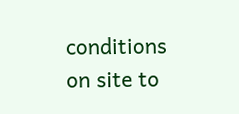conditions on site to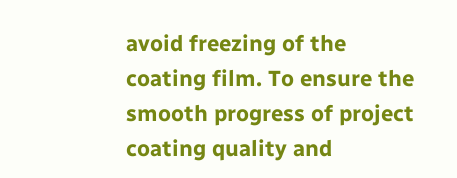avoid freezing of the coating film. To ensure the smooth progress of project coating quality and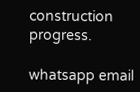construction progress.

whatsapp email